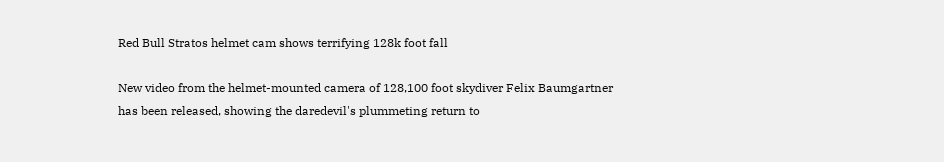Red Bull Stratos helmet cam shows terrifying 128k foot fall

New video from the helmet-mounted camera of 128,100 foot skydiver Felix Baumgartner has been released, showing the daredevil's plummeting return to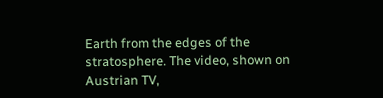Earth from the edges of the stratosphere. The video, shown on Austrian TV,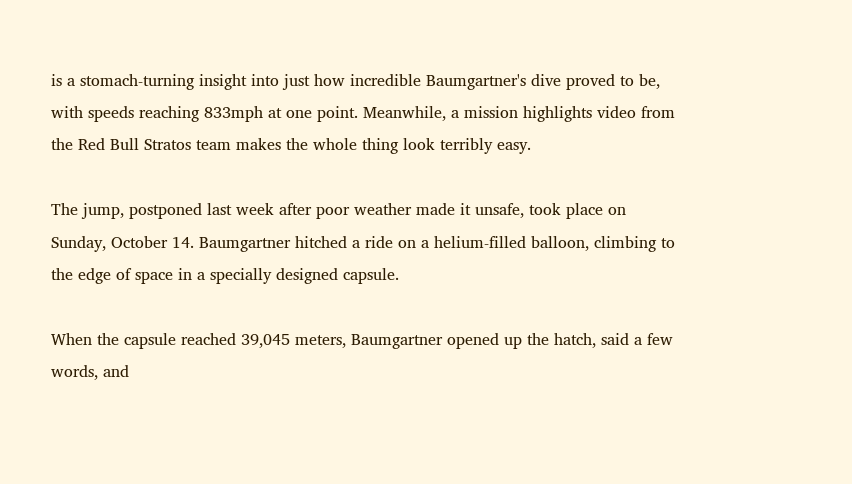is a stomach-turning insight into just how incredible Baumgartner's dive proved to be, with speeds reaching 833mph at one point. Meanwhile, a mission highlights video from the Red Bull Stratos team makes the whole thing look terribly easy.

The jump, postponed last week after poor weather made it unsafe, took place on Sunday, October 14. Baumgartner hitched a ride on a helium-filled balloon, climbing to the edge of space in a specially designed capsule.

When the capsule reached 39,045 meters, Baumgartner opened up the hatch, said a few words, and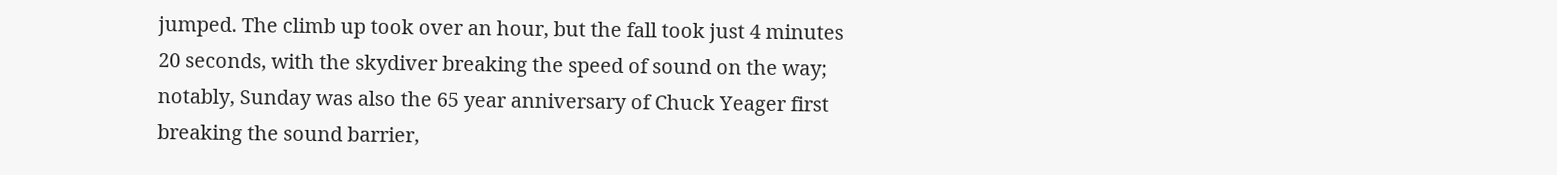jumped. The climb up took over an hour, but the fall took just 4 minutes 20 seconds, with the skydiver breaking the speed of sound on the way; notably, Sunday was also the 65 year anniversary of Chuck Yeager first breaking the sound barrier,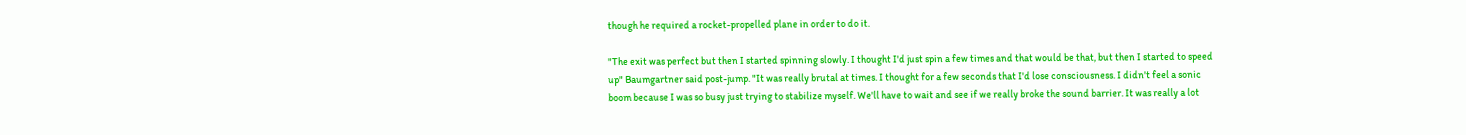though he required a rocket-propelled plane in order to do it.

"The exit was perfect but then I started spinning slowly. I thought I'd just spin a few times and that would be that, but then I started to speed up" Baumgartner said post-jump. "It was really brutal at times. I thought for a few seconds that I'd lose consciousness. I didn't feel a sonic boom because I was so busy just trying to stabilize myself. We'll have to wait and see if we really broke the sound barrier. It was really a lot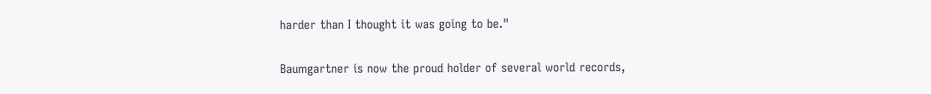harder than I thought it was going to be."

Baumgartner is now the proud holder of several world records,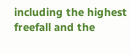including the highest freefall and the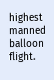highest manned balloon flight.